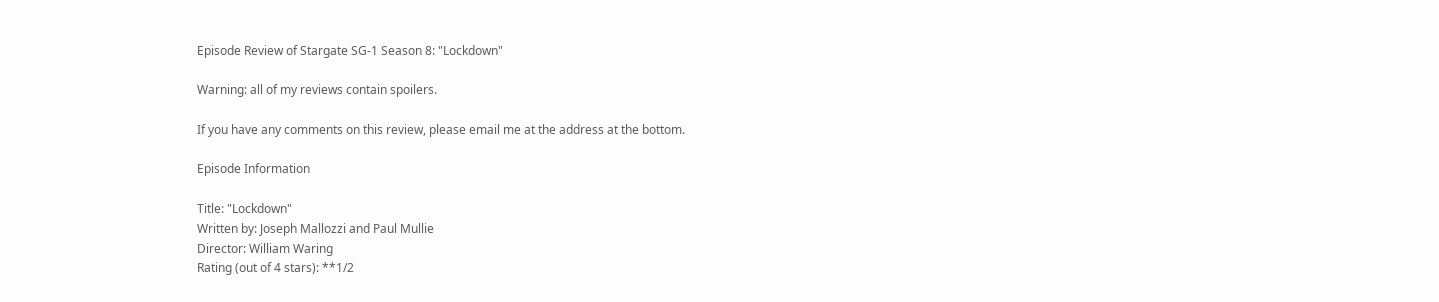Episode Review of Stargate SG-1 Season 8: "Lockdown"

Warning: all of my reviews contain spoilers.

If you have any comments on this review, please email me at the address at the bottom.

Episode Information

Title: "Lockdown"
Written by: Joseph Mallozzi and Paul Mullie
Director: William Waring
Rating (out of 4 stars): **1/2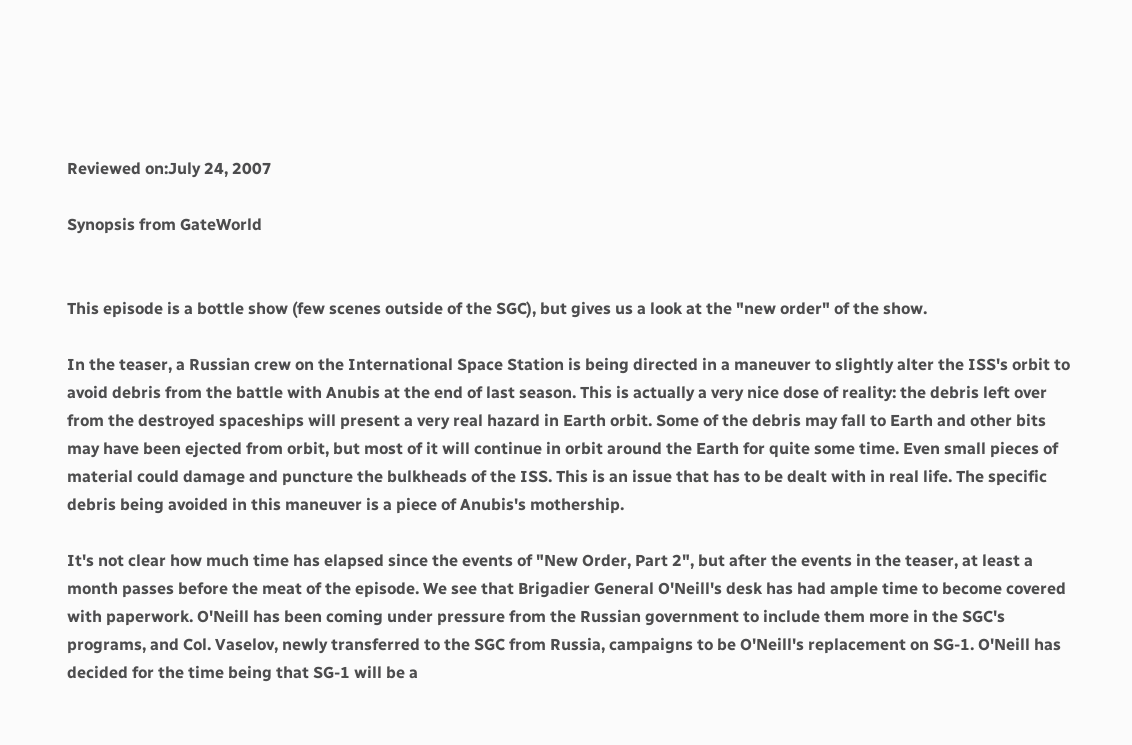Reviewed on:July 24, 2007

Synopsis from GateWorld


This episode is a bottle show (few scenes outside of the SGC), but gives us a look at the "new order" of the show.

In the teaser, a Russian crew on the International Space Station is being directed in a maneuver to slightly alter the ISS's orbit to avoid debris from the battle with Anubis at the end of last season. This is actually a very nice dose of reality: the debris left over from the destroyed spaceships will present a very real hazard in Earth orbit. Some of the debris may fall to Earth and other bits may have been ejected from orbit, but most of it will continue in orbit around the Earth for quite some time. Even small pieces of material could damage and puncture the bulkheads of the ISS. This is an issue that has to be dealt with in real life. The specific debris being avoided in this maneuver is a piece of Anubis's mothership.

It's not clear how much time has elapsed since the events of "New Order, Part 2", but after the events in the teaser, at least a month passes before the meat of the episode. We see that Brigadier General O'Neill's desk has had ample time to become covered with paperwork. O'Neill has been coming under pressure from the Russian government to include them more in the SGC's programs, and Col. Vaselov, newly transferred to the SGC from Russia, campaigns to be O'Neill's replacement on SG-1. O'Neill has decided for the time being that SG-1 will be a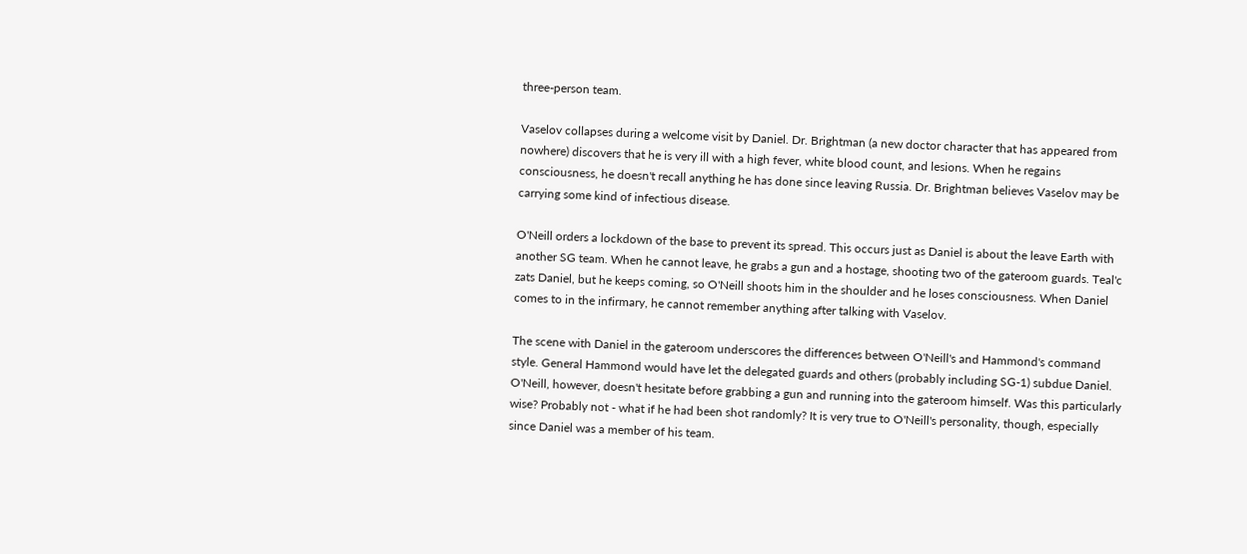three-person team.

Vaselov collapses during a welcome visit by Daniel. Dr. Brightman (a new doctor character that has appeared from nowhere) discovers that he is very ill with a high fever, white blood count, and lesions. When he regains consciousness, he doesn't recall anything he has done since leaving Russia. Dr. Brightman believes Vaselov may be carrying some kind of infectious disease.

O'Neill orders a lockdown of the base to prevent its spread. This occurs just as Daniel is about the leave Earth with another SG team. When he cannot leave, he grabs a gun and a hostage, shooting two of the gateroom guards. Teal'c zats Daniel, but he keeps coming, so O'Neill shoots him in the shoulder and he loses consciousness. When Daniel comes to in the infirmary, he cannot remember anything after talking with Vaselov.

The scene with Daniel in the gateroom underscores the differences between O'Neill's and Hammond's command style. General Hammond would have let the delegated guards and others (probably including SG-1) subdue Daniel. O'Neill, however, doesn't hesitate before grabbing a gun and running into the gateroom himself. Was this particularly wise? Probably not - what if he had been shot randomly? It is very true to O'Neill's personality, though, especially since Daniel was a member of his team.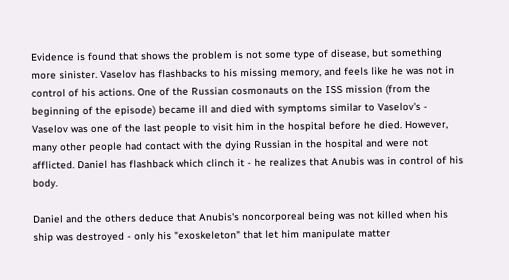Evidence is found that shows the problem is not some type of disease, but something more sinister. Vaselov has flashbacks to his missing memory, and feels like he was not in control of his actions. One of the Russian cosmonauts on the ISS mission (from the beginning of the episode) became ill and died with symptoms similar to Vaselov's - Vaselov was one of the last people to visit him in the hospital before he died. However, many other people had contact with the dying Russian in the hospital and were not afflicted. Daniel has flashback which clinch it - he realizes that Anubis was in control of his body.

Daniel and the others deduce that Anubis's noncorporeal being was not killed when his ship was destroyed - only his "exoskeleton" that let him manipulate matter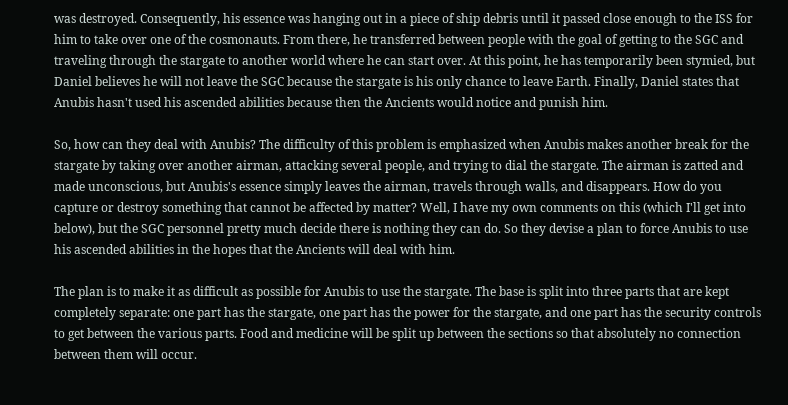was destroyed. Consequently, his essence was hanging out in a piece of ship debris until it passed close enough to the ISS for him to take over one of the cosmonauts. From there, he transferred between people with the goal of getting to the SGC and traveling through the stargate to another world where he can start over. At this point, he has temporarily been stymied, but Daniel believes he will not leave the SGC because the stargate is his only chance to leave Earth. Finally, Daniel states that Anubis hasn't used his ascended abilities because then the Ancients would notice and punish him.

So, how can they deal with Anubis? The difficulty of this problem is emphasized when Anubis makes another break for the stargate by taking over another airman, attacking several people, and trying to dial the stargate. The airman is zatted and made unconscious, but Anubis's essence simply leaves the airman, travels through walls, and disappears. How do you capture or destroy something that cannot be affected by matter? Well, I have my own comments on this (which I'll get into below), but the SGC personnel pretty much decide there is nothing they can do. So they devise a plan to force Anubis to use his ascended abilities in the hopes that the Ancients will deal with him.

The plan is to make it as difficult as possible for Anubis to use the stargate. The base is split into three parts that are kept completely separate: one part has the stargate, one part has the power for the stargate, and one part has the security controls to get between the various parts. Food and medicine will be split up between the sections so that absolutely no connection between them will occur.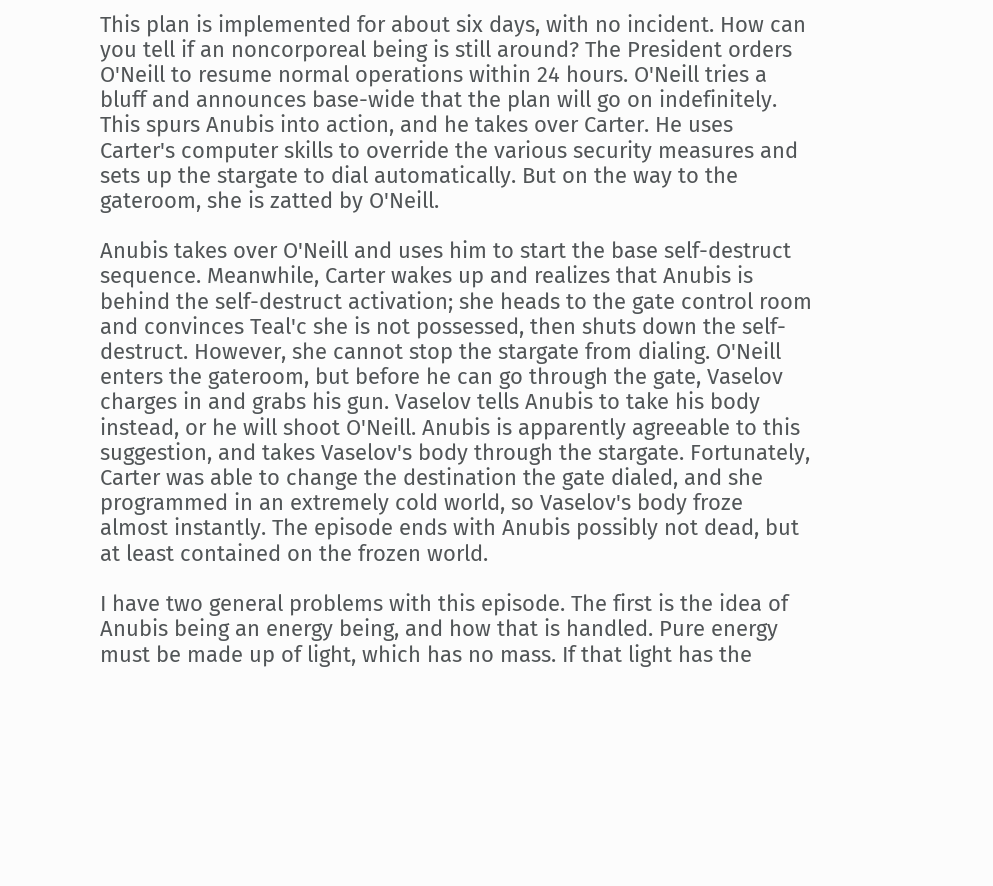This plan is implemented for about six days, with no incident. How can you tell if an noncorporeal being is still around? The President orders O'Neill to resume normal operations within 24 hours. O'Neill tries a bluff and announces base-wide that the plan will go on indefinitely. This spurs Anubis into action, and he takes over Carter. He uses Carter's computer skills to override the various security measures and sets up the stargate to dial automatically. But on the way to the gateroom, she is zatted by O'Neill.

Anubis takes over O'Neill and uses him to start the base self-destruct sequence. Meanwhile, Carter wakes up and realizes that Anubis is behind the self-destruct activation; she heads to the gate control room and convinces Teal'c she is not possessed, then shuts down the self-destruct. However, she cannot stop the stargate from dialing. O'Neill enters the gateroom, but before he can go through the gate, Vaselov charges in and grabs his gun. Vaselov tells Anubis to take his body instead, or he will shoot O'Neill. Anubis is apparently agreeable to this suggestion, and takes Vaselov's body through the stargate. Fortunately, Carter was able to change the destination the gate dialed, and she programmed in an extremely cold world, so Vaselov's body froze almost instantly. The episode ends with Anubis possibly not dead, but at least contained on the frozen world.

I have two general problems with this episode. The first is the idea of Anubis being an energy being, and how that is handled. Pure energy must be made up of light, which has no mass. If that light has the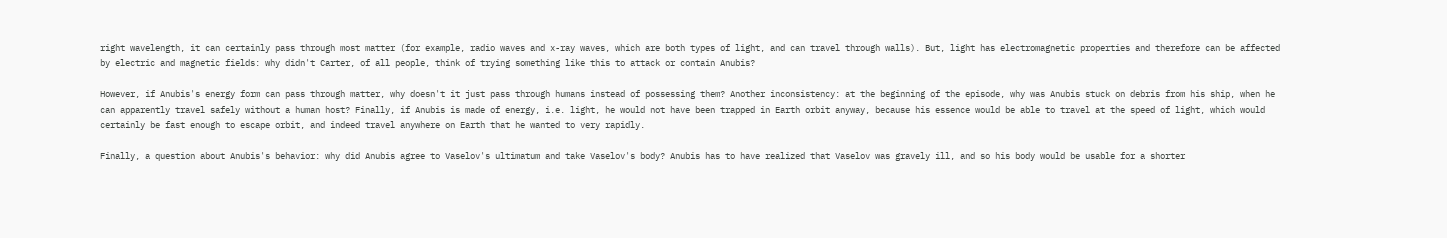right wavelength, it can certainly pass through most matter (for example, radio waves and x-ray waves, which are both types of light, and can travel through walls). But, light has electromagnetic properties and therefore can be affected by electric and magnetic fields: why didn't Carter, of all people, think of trying something like this to attack or contain Anubis?

However, if Anubis's energy form can pass through matter, why doesn't it just pass through humans instead of possessing them? Another inconsistency: at the beginning of the episode, why was Anubis stuck on debris from his ship, when he can apparently travel safely without a human host? Finally, if Anubis is made of energy, i.e. light, he would not have been trapped in Earth orbit anyway, because his essence would be able to travel at the speed of light, which would certainly be fast enough to escape orbit, and indeed travel anywhere on Earth that he wanted to very rapidly.

Finally, a question about Anubis's behavior: why did Anubis agree to Vaselov's ultimatum and take Vaselov's body? Anubis has to have realized that Vaselov was gravely ill, and so his body would be usable for a shorter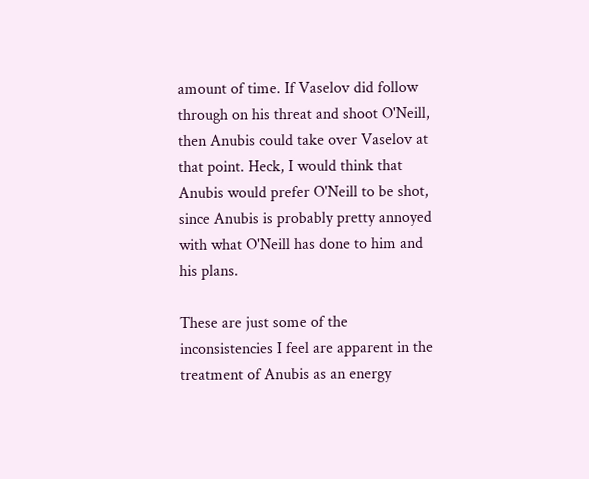amount of time. If Vaselov did follow through on his threat and shoot O'Neill, then Anubis could take over Vaselov at that point. Heck, I would think that Anubis would prefer O'Neill to be shot, since Anubis is probably pretty annoyed with what O'Neill has done to him and his plans.

These are just some of the inconsistencies I feel are apparent in the treatment of Anubis as an energy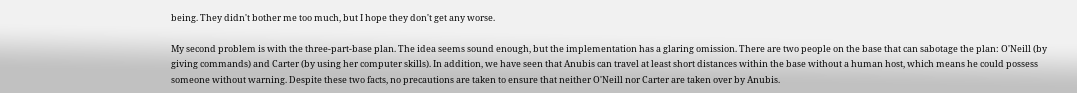being. They didn't bother me too much, but I hope they don't get any worse.

My second problem is with the three-part-base plan. The idea seems sound enough, but the implementation has a glaring omission. There are two people on the base that can sabotage the plan: O'Neill (by giving commands) and Carter (by using her computer skills). In addition, we have seen that Anubis can travel at least short distances within the base without a human host, which means he could possess someone without warning. Despite these two facts, no precautions are taken to ensure that neither O'Neill nor Carter are taken over by Anubis.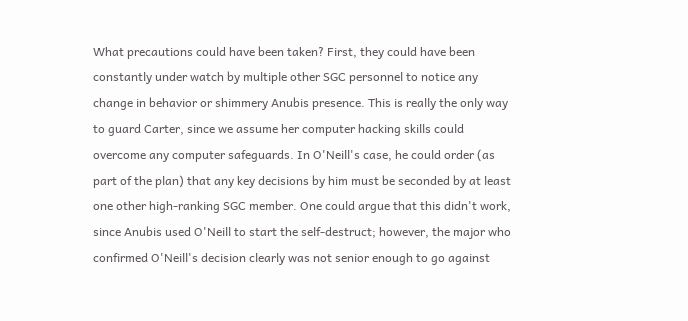What precautions could have been taken? First, they could have been constantly under watch by multiple other SGC personnel to notice any change in behavior or shimmery Anubis presence. This is really the only way to guard Carter, since we assume her computer hacking skills could overcome any computer safeguards. In O'Neill's case, he could order (as part of the plan) that any key decisions by him must be seconded by at least one other high-ranking SGC member. One could argue that this didn't work, since Anubis used O'Neill to start the self-destruct; however, the major who confirmed O'Neill's decision clearly was not senior enough to go against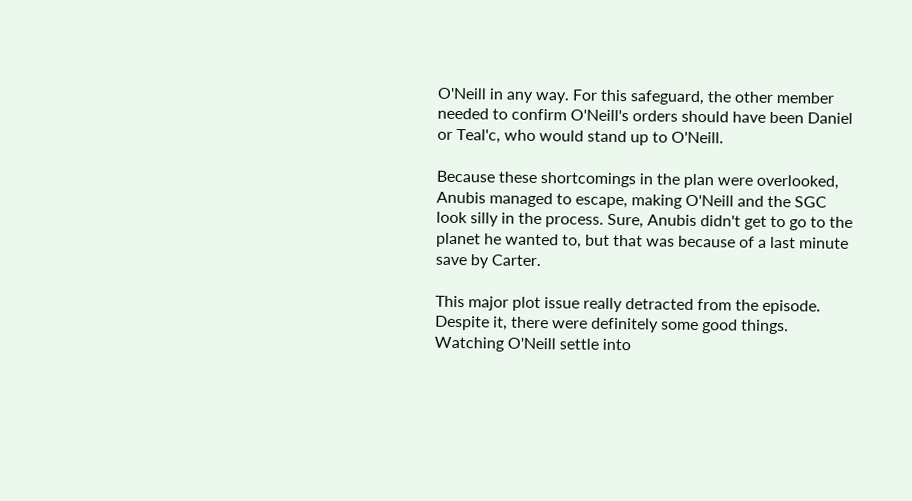O'Neill in any way. For this safeguard, the other member needed to confirm O'Neill's orders should have been Daniel or Teal'c, who would stand up to O'Neill.

Because these shortcomings in the plan were overlooked, Anubis managed to escape, making O'Neill and the SGC look silly in the process. Sure, Anubis didn't get to go to the planet he wanted to, but that was because of a last minute save by Carter.

This major plot issue really detracted from the episode. Despite it, there were definitely some good things. Watching O'Neill settle into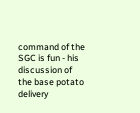command of the SGC is fun - his discussion of the base potato delivery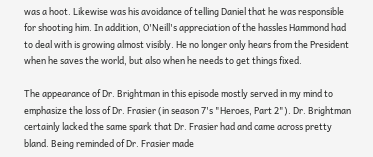was a hoot. Likewise was his avoidance of telling Daniel that he was responsible for shooting him. In addition, O'Neill's appreciation of the hassles Hammond had to deal with is growing almost visibly. He no longer only hears from the President when he saves the world, but also when he needs to get things fixed.

The appearance of Dr. Brightman in this episode mostly served in my mind to emphasize the loss of Dr. Frasier (in season 7's "Heroes, Part 2"). Dr. Brightman certainly lacked the same spark that Dr. Frasier had and came across pretty bland. Being reminded of Dr. Frasier made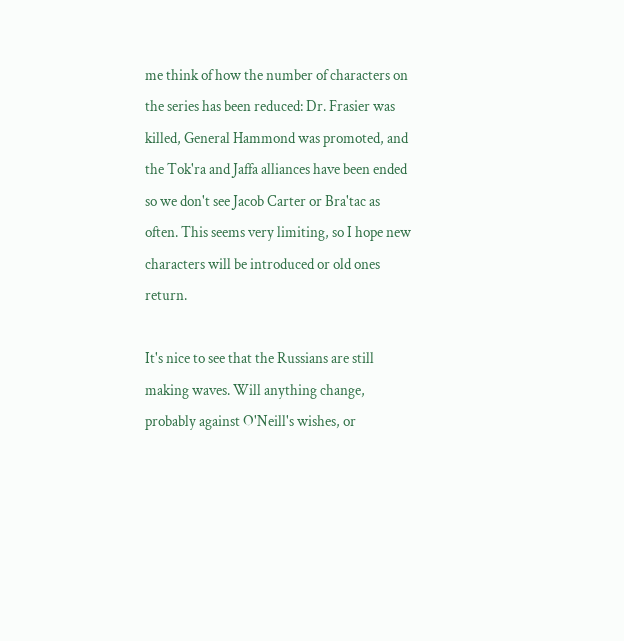me think of how the number of characters on the series has been reduced: Dr. Frasier was killed, General Hammond was promoted, and the Tok'ra and Jaffa alliances have been ended so we don't see Jacob Carter or Bra'tac as often. This seems very limiting, so I hope new characters will be introduced or old ones return.

It's nice to see that the Russians are still making waves. Will anything change, probably against O'Neill's wishes, or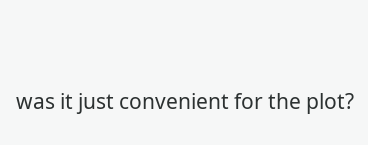was it just convenient for the plot?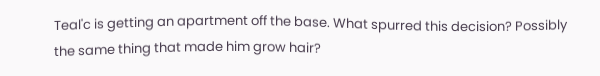Teal'c is getting an apartment off the base. What spurred this decision? Possibly the same thing that made him grow hair?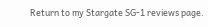Return to my Stargate SG-1 reviews page.